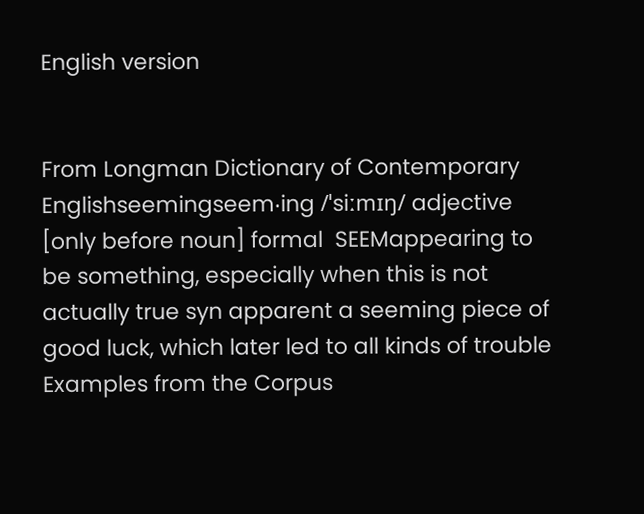English version


From Longman Dictionary of Contemporary Englishseemingseem‧ing /ˈsiːmɪŋ/ adjective [only before noun] formal  SEEMappearing to be something, especially when this is not actually true syn apparent a seeming piece of good luck, which later led to all kinds of trouble
Examples from the Corpus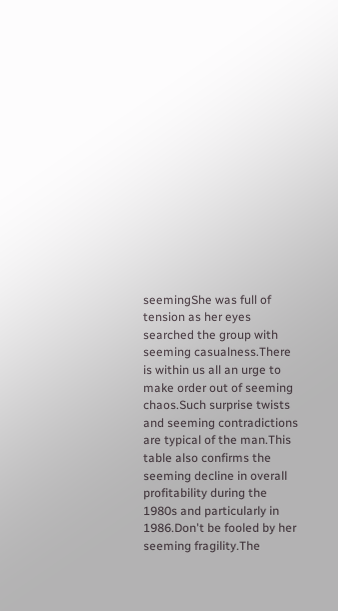seemingShe was full of tension as her eyes searched the group with seeming casualness.There is within us all an urge to make order out of seeming chaos.Such surprise twists and seeming contradictions are typical of the man.This table also confirms the seeming decline in overall profitability during the 1980s and particularly in 1986.Don't be fooled by her seeming fragility.The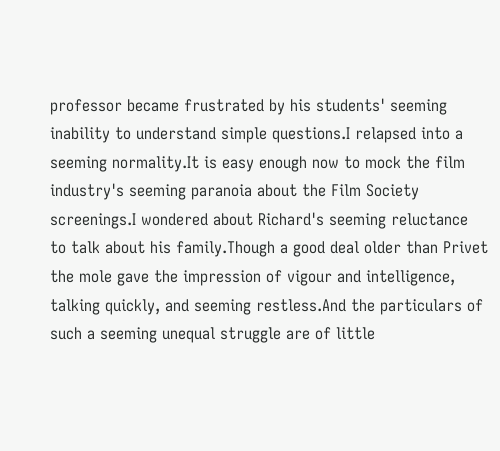professor became frustrated by his students' seeming inability to understand simple questions.I relapsed into a seeming normality.It is easy enough now to mock the film industry's seeming paranoia about the Film Society screenings.I wondered about Richard's seeming reluctance to talk about his family.Though a good deal older than Privet the mole gave the impression of vigour and intelligence, talking quickly, and seeming restless.And the particulars of such a seeming unequal struggle are of little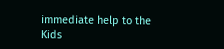immediate help to the Kids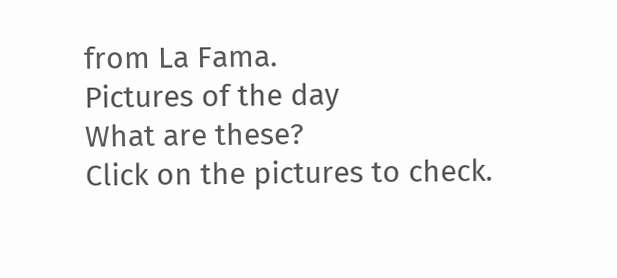from La Fama.
Pictures of the day
What are these?
Click on the pictures to check.